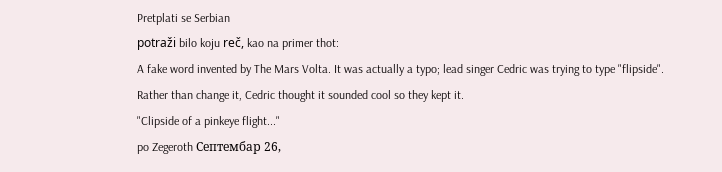Pretplati se Serbian
potraži bilo koju reč, kao na primer thot:
A fake word invented by The Mars Volta. It was actually a typo; lead singer Cedric was trying to type "flipside". Rather than change it, Cedric thought it sounded cool so they kept it.
"Clipside of a pinkeye flight..."
po Zegeroth Септембар 26,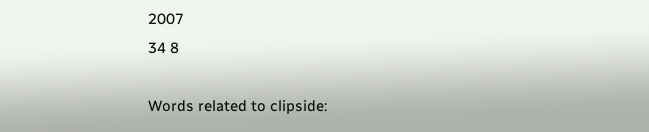2007
34 8

Words related to clipside: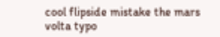cool flipside mistake the mars volta typo